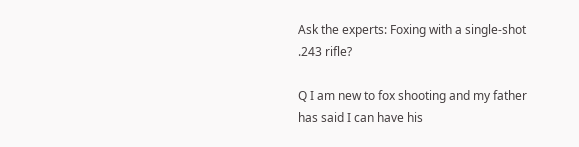Ask the experts: Foxing with a single-shot .243 rifle?

Q I am new to fox shooting and my father has said I can have his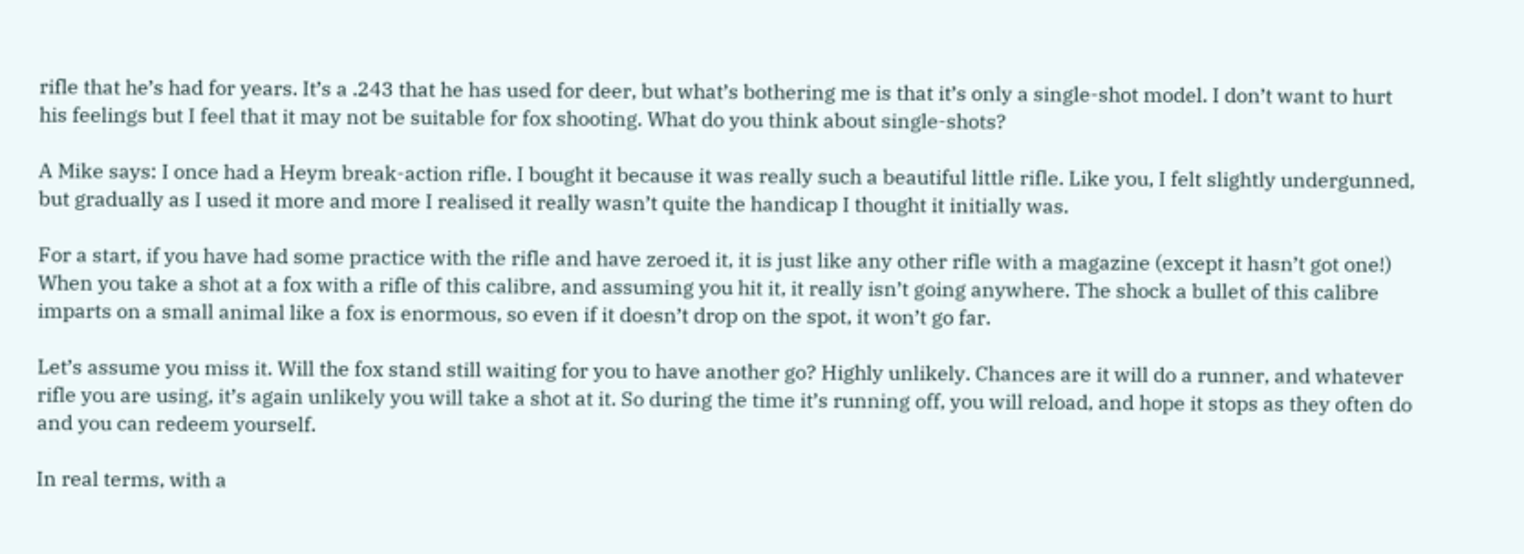rifle that he’s had for years. It’s a .243 that he has used for deer, but what’s bothering me is that it’s only a single-shot model. I don’t want to hurt his feelings but I feel that it may not be suitable for fox shooting. What do you think about single-shots?

A Mike says: I once had a Heym break-action rifle. I bought it because it was really such a beautiful little rifle. Like you, I felt slightly undergunned, but gradually as I used it more and more I realised it really wasn’t quite the handicap I thought it initially was.

For a start, if you have had some practice with the rifle and have zeroed it, it is just like any other rifle with a magazine (except it hasn’t got one!) When you take a shot at a fox with a rifle of this calibre, and assuming you hit it, it really isn’t going anywhere. The shock a bullet of this calibre imparts on a small animal like a fox is enormous, so even if it doesn’t drop on the spot, it won’t go far.

Let’s assume you miss it. Will the fox stand still waiting for you to have another go? Highly unlikely. Chances are it will do a runner, and whatever rifle you are using, it’s again unlikely you will take a shot at it. So during the time it’s running off, you will reload, and hope it stops as they often do and you can redeem yourself.

In real terms, with a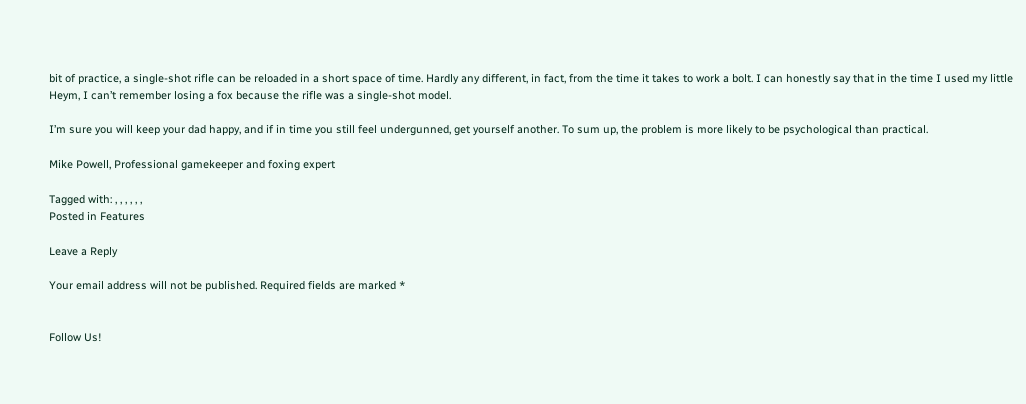bit of practice, a single-shot rifle can be reloaded in a short space of time. Hardly any different, in fact, from the time it takes to work a bolt. I can honestly say that in the time I used my little Heym, I can’t remember losing a fox because the rifle was a single-shot model.

I’m sure you will keep your dad happy, and if in time you still feel undergunned, get yourself another. To sum up, the problem is more likely to be psychological than practical.

Mike Powell, Professional gamekeeper and foxing expert

Tagged with: , , , , , ,
Posted in Features

Leave a Reply

Your email address will not be published. Required fields are marked *


Follow Us!